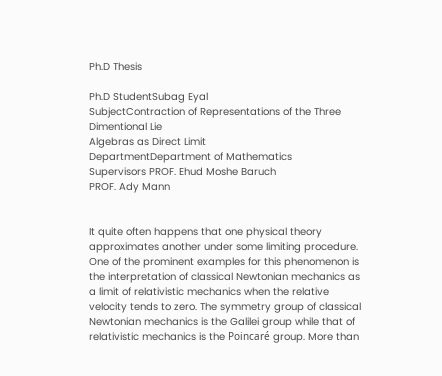Ph.D Thesis

Ph.D StudentSubag Eyal
SubjectContraction of Representations of the Three Dimentional Lie
Algebras as Direct Limit
DepartmentDepartment of Mathematics
Supervisors PROF. Ehud Moshe Baruch
PROF. Ady Mann


It quite often happens that one physical theory approximates another under some limiting procedure. One of the prominent examples for this phenomenon is the interpretation of classical Newtonian mechanics as a limit of relativistic mechanics when the relative velocity tends to zero. The symmetry group of classical Newtonian mechanics is the Galilei group while that of relativistic mechanics is the Poincaré group. More than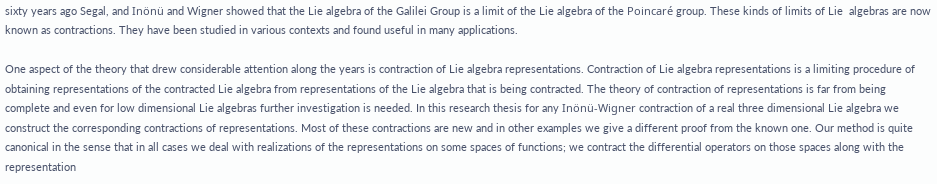sixty years ago Segal, and Inönü and Wigner showed that the Lie algebra of the Galilei Group is a limit of the Lie algebra of the Poincaré group. These kinds of limits of Lie  algebras are now known as contractions. They have been studied in various contexts and found useful in many applications.

One aspect of the theory that drew considerable attention along the years is contraction of Lie algebra representations. Contraction of Lie algebra representations is a limiting procedure of obtaining representations of the contracted Lie algebra from representations of the Lie algebra that is being contracted. The theory of contraction of representations is far from being complete and even for low dimensional Lie algebras further investigation is needed. In this research thesis for any Inönü-Wigner contraction of a real three dimensional Lie algebra we construct the corresponding contractions of representations. Most of these contractions are new and in other examples we give a different proof from the known one. Our method is quite canonical in the sense that in all cases we deal with realizations of the representations on some spaces of functions; we contract the differential operators on those spaces along with the representation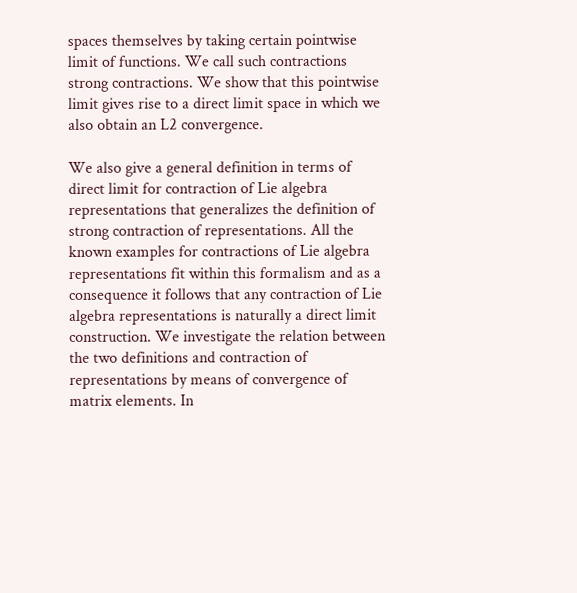spaces themselves by taking certain pointwise limit of functions. We call such contractions strong contractions. We show that this pointwise limit gives rise to a direct limit space in which we also obtain an L2 convergence.

We also give a general definition in terms of direct limit for contraction of Lie algebra representations that generalizes the definition of strong contraction of representations. All the known examples for contractions of Lie algebra representations fit within this formalism and as a consequence it follows that any contraction of Lie algebra representations is naturally a direct limit construction. We investigate the relation between the two definitions and contraction of representations by means of convergence of matrix elements. In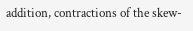addition, contractions of the skew-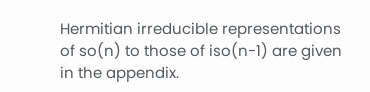Hermitian irreducible representations of so(n) to those of iso(n-1) are given in the appendix.